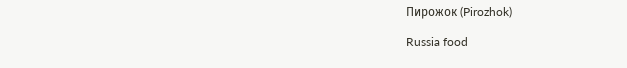Пирожок (Pirozhok)

Russia food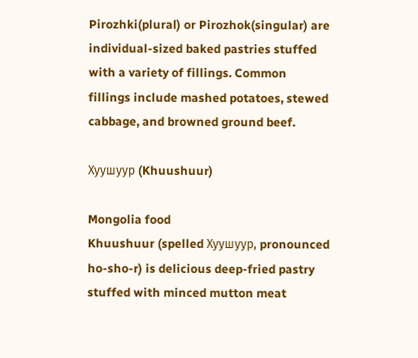Pirozhki(plural) or Pirozhok(singular) are individual-sized baked pastries stuffed with a variety of fillings. Common fillings include mashed potatoes, stewed cabbage, and browned ground beef.

Хуушуур (Khuushuur)

Mongolia food
Khuushuur (spelled Хуушуур, pronounced ho-sho-r) is delicious deep-fried pastry stuffed with minced mutton meat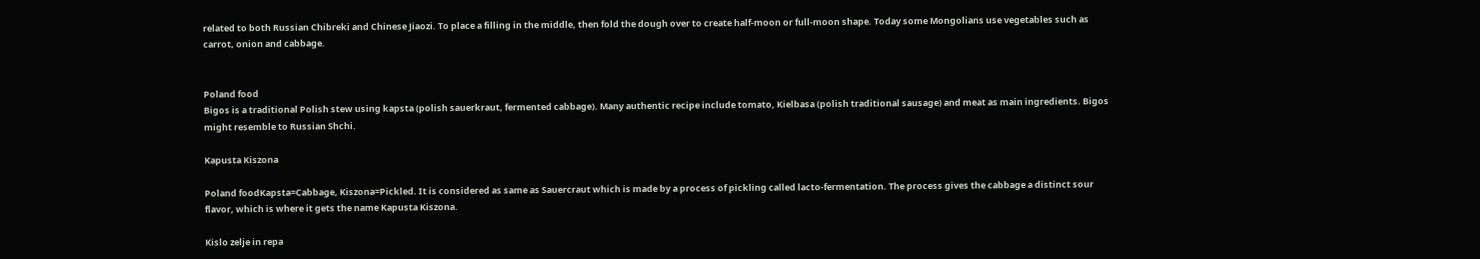related to both Russian Chibreki and Chinese Jiaozi. To place a filling in the middle, then fold the dough over to create half-moon or full-moon shape. Today some Mongolians use vegetables such as carrot, onion and cabbage.


Poland food
Bigos is a traditional Polish stew using kapsta (polish sauerkraut, fermented cabbage). Many authentic recipe include tomato, Kielbasa (polish traditional sausage) and meat as main ingredients. Bigos might resemble to Russian Shchi.

Kapusta Kiszona

Poland foodKapsta=Cabbage, Kiszona=Pickled. It is considered as same as Sauercraut which is made by a process of pickling called lacto-fermentation. The process gives the cabbage a distinct sour flavor, which is where it gets the name Kapusta Kiszona.

Kislo zelje in repa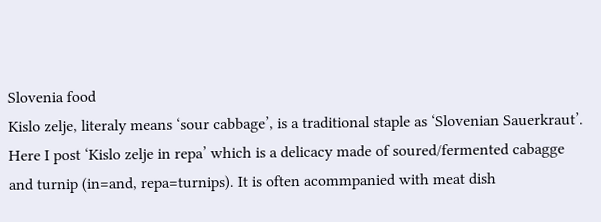Slovenia food
Kislo zelje, literaly means ‘sour cabbage’, is a traditional staple as ‘Slovenian Sauerkraut’. Here I post ‘Kislo zelje in repa’ which is a delicacy made of soured/fermented cabagge and turnip (in=and, repa=turnips). It is often acommpanied with meat dish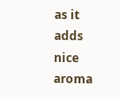as it adds nice aroma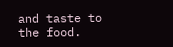and taste to the food.